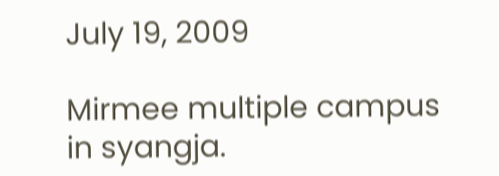July 19, 2009

Mirmee multiple campus in syangja.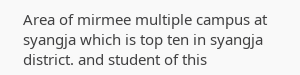Area of mirmee multiple campus at syangja which is top ten in syangja district. and student of this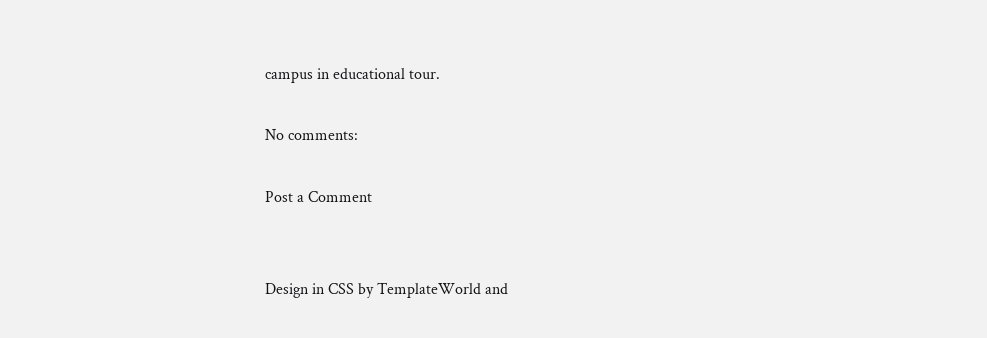campus in educational tour.

No comments:

Post a Comment


Design in CSS by TemplateWorld and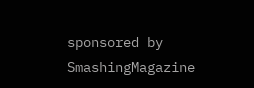sponsored by SmashingMagazine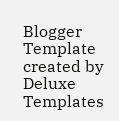Blogger Template created by Deluxe Templates